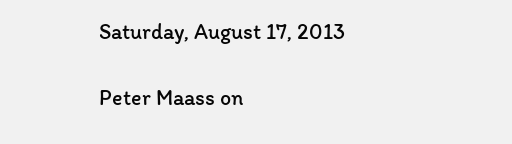Saturday, August 17, 2013

Peter Maass on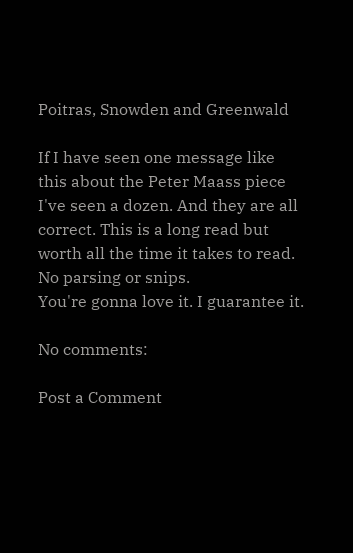Poitras, Snowden and Greenwald

If I have seen one message like this about the Peter Maass piece I've seen a dozen. And they are all correct. This is a long read but worth all the time it takes to read.
No parsing or snips.
You're gonna love it. I guarantee it.

No comments:

Post a Comment